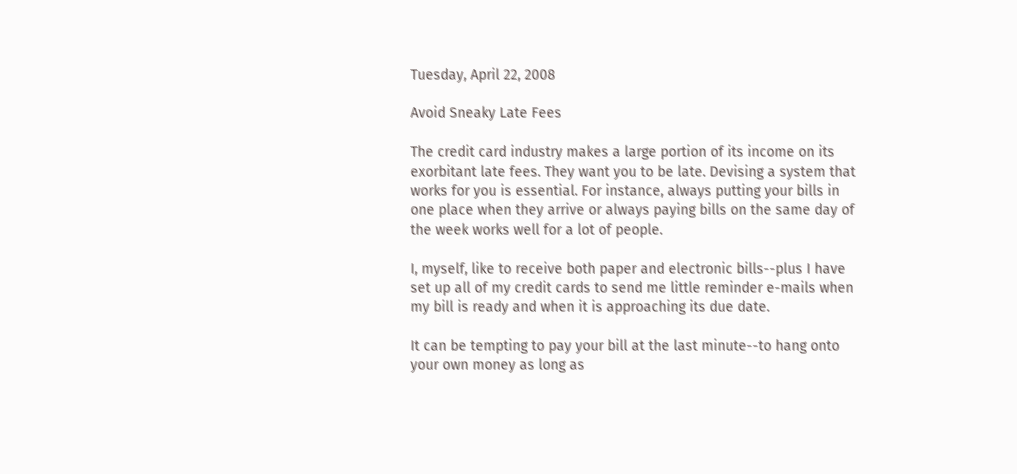Tuesday, April 22, 2008

Avoid Sneaky Late Fees

The credit card industry makes a large portion of its income on its exorbitant late fees. They want you to be late. Devising a system that works for you is essential. For instance, always putting your bills in one place when they arrive or always paying bills on the same day of the week works well for a lot of people.

I, myself, like to receive both paper and electronic bills--plus I have set up all of my credit cards to send me little reminder e-mails when my bill is ready and when it is approaching its due date.

It can be tempting to pay your bill at the last minute--to hang onto your own money as long as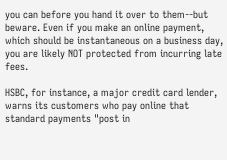you can before you hand it over to them--but beware. Even if you make an online payment, which should be instantaneous on a business day, you are likely NOT protected from incurring late fees.

HSBC, for instance, a major credit card lender, warns its customers who pay online that standard payments "post in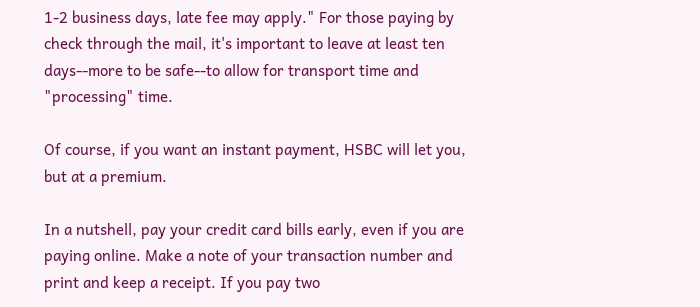1-2 business days, late fee may apply." For those paying by check through the mail, it's important to leave at least ten days--more to be safe--to allow for transport time and "processing" time.

Of course, if you want an instant payment, HSBC will let you, but at a premium.

In a nutshell, pay your credit card bills early, even if you are paying online. Make a note of your transaction number and print and keep a receipt. If you pay two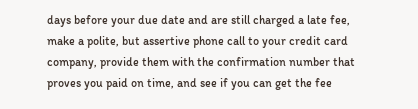days before your due date and are still charged a late fee, make a polite, but assertive phone call to your credit card company, provide them with the confirmation number that proves you paid on time, and see if you can get the fee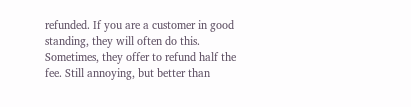refunded. If you are a customer in good standing, they will often do this. Sometimes, they offer to refund half the fee. Still annoying, but better than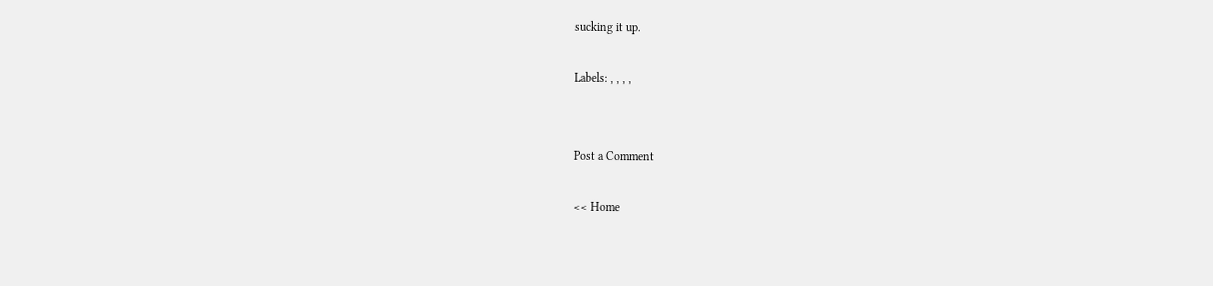sucking it up.

Labels: , , , ,


Post a Comment

<< Home